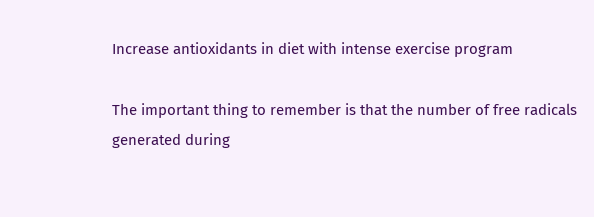Increase antioxidants in diet with intense exercise program

The important thing to remember is that the number of free radicals generated during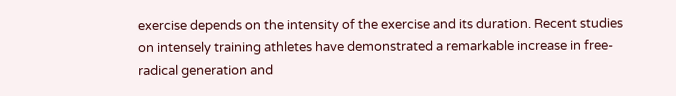exercise depends on the intensity of the exercise and its duration. Recent studies on intensely training athletes have demonstrated a remarkable increase in free-radical generation and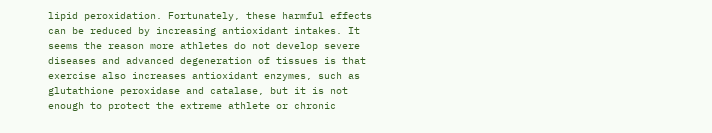lipid peroxidation. Fortunately, these harmful effects can be reduced by increasing antioxidant intakes. It seems the reason more athletes do not develop severe diseases and advanced degeneration of tissues is that exercise also increases antioxidant enzymes, such as glutathione peroxidase and catalase, but it is not enough to protect the extreme athlete or chronic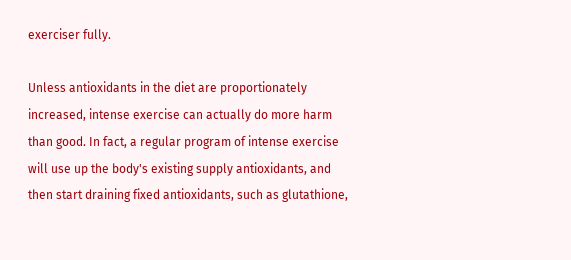exerciser fully.

Unless antioxidants in the diet are proportionately increased, intense exercise can actually do more harm than good. In fact, a regular program of intense exercise will use up the body's existing supply antioxidants, and then start draining fixed antioxidants, such as glutathione,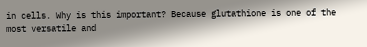in cells. Why is this important? Because glutathione is one of the most versatile and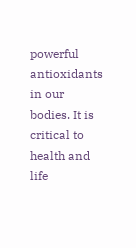powerful antioxidants in our bodies. It is critical to health and life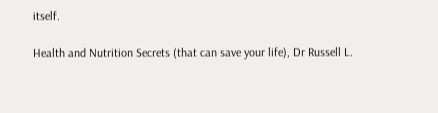itself.

Health and Nutrition Secrets (that can save your life), Dr Russell L.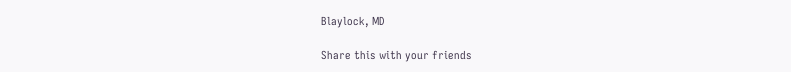Blaylock, MD

Share this with your friends